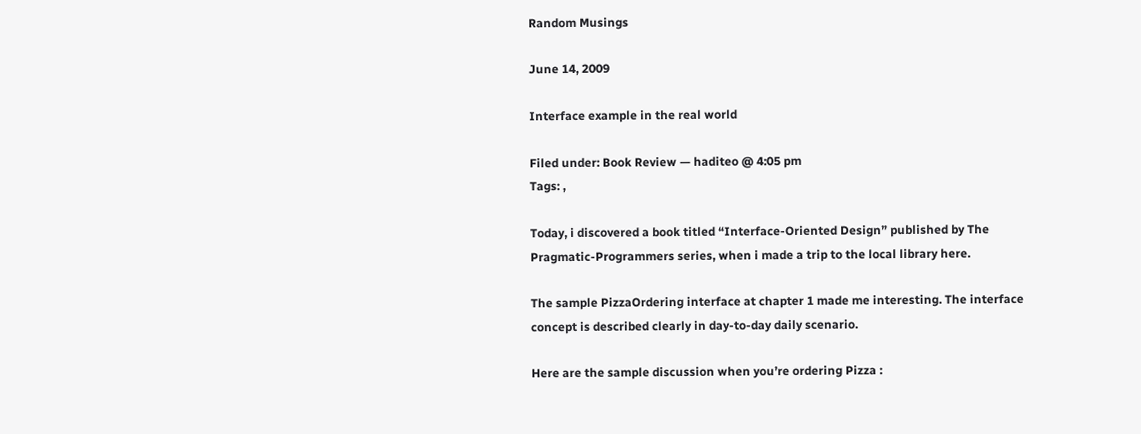Random Musings

June 14, 2009

Interface example in the real world

Filed under: Book Review — haditeo @ 4:05 pm
Tags: ,

Today, i discovered a book titled “Interface-Oriented Design” published by The Pragmatic-Programmers series, when i made a trip to the local library here.

The sample PizzaOrdering interface at chapter 1 made me interesting. The interface concept is described clearly in day-to-day daily scenario.

Here are the sample discussion when you’re ordering Pizza :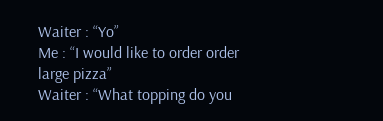Waiter : “Yo”
Me : “I would like to order order large pizza”
Waiter : “What topping do you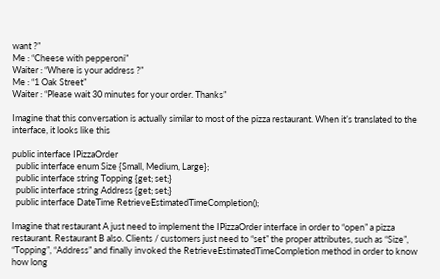want ?”
Me : “Cheese with pepperoni”
Waiter : “Where is your address ?”
Me : “1 Oak Street”
Waiter : “Please wait 30 minutes for your order. Thanks”

Imagine that this conversation is actually similar to most of the pizza restaurant. When it’s translated to the interface, it looks like this

public interface IPizzaOrder
  public interface enum Size {Small, Medium, Large};
  public interface string Topping {get; set;}
  public interface string Address {get; set;}
  public interface DateTime RetrieveEstimatedTimeCompletion();

Imagine that restaurant A just need to implement the IPizzaOrder interface in order to “open” a pizza restaurant. Restaurant B also. Clients / customers just need to “set” the proper attributes, such as “Size”, “Topping”, “Address” and finally invoked the RetrieveEstimatedTimeCompletion method in order to know how long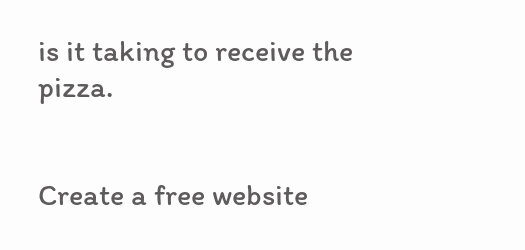is it taking to receive the pizza.


Create a free website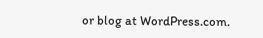or blog at WordPress.com.